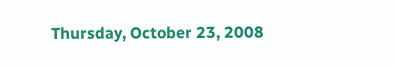Thursday, October 23, 2008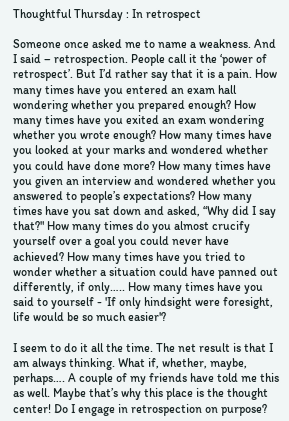Thoughtful Thursday : In retrospect

Someone once asked me to name a weakness. And I said – retrospection. People call it the ‘power of retrospect’. But I’d rather say that it is a pain. How many times have you entered an exam hall wondering whether you prepared enough? How many times have you exited an exam wondering whether you wrote enough? How many times have you looked at your marks and wondered whether you could have done more? How many times have you given an interview and wondered whether you answered to people’s expectations? How many times have you sat down and asked, “Why did I say that?" How many times do you almost crucify yourself over a goal you could never have achieved? How many times have you tried to wonder whether a situation could have panned out differently, if only….. How many times have you said to yourself - 'If only hindsight were foresight, life would be so much easier'?

I seem to do it all the time. The net result is that I am always thinking. What if, whether, maybe, perhaps…. A couple of my friends have told me this as well. Maybe that’s why this place is the thought center! Do I engage in retrospection on purpose?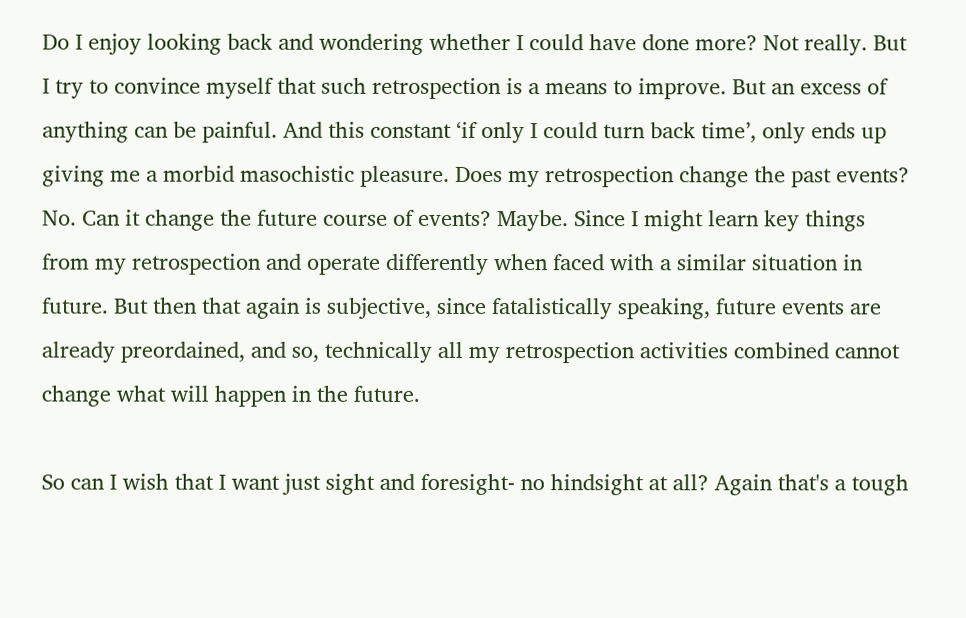Do I enjoy looking back and wondering whether I could have done more? Not really. But I try to convince myself that such retrospection is a means to improve. But an excess of anything can be painful. And this constant ‘if only I could turn back time’, only ends up giving me a morbid masochistic pleasure. Does my retrospection change the past events? No. Can it change the future course of events? Maybe. Since I might learn key things from my retrospection and operate differently when faced with a similar situation in future. But then that again is subjective, since fatalistically speaking, future events are already preordained, and so, technically all my retrospection activities combined cannot change what will happen in the future.

So can I wish that I want just sight and foresight- no hindsight at all? Again that's a tough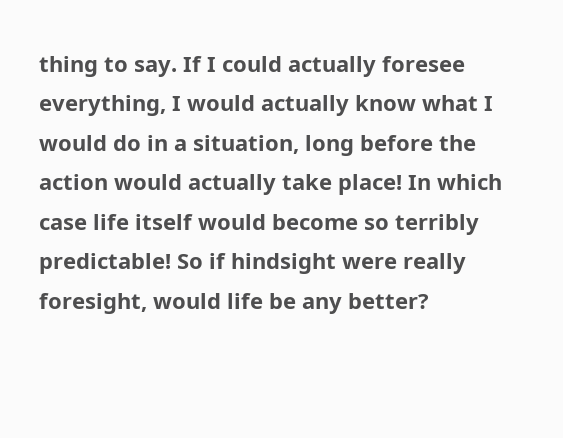thing to say. If I could actually foresee everything, I would actually know what I would do in a situation, long before the action would actually take place! In which case life itself would become so terribly predictable! So if hindsight were really foresight, would life be any better?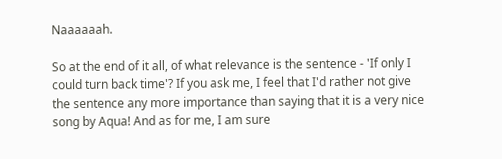Naaaaaah.

So at the end of it all, of what relevance is the sentence - 'If only I could turn back time'? If you ask me, I feel that I'd rather not give the sentence any more importance than saying that it is a very nice song by Aqua! And as for me, I am sure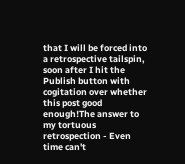that I will be forced into a retrospective tailspin, soon after I hit the Publish button with cogitation over whether this post good enough!The answer to my tortuous retrospection - Even time can't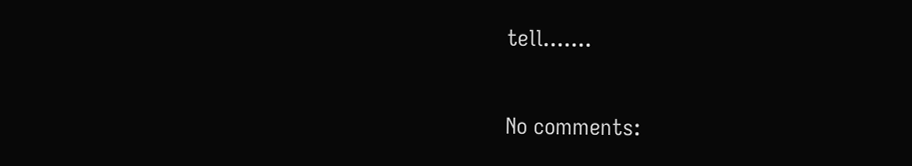tell.......

No comments: